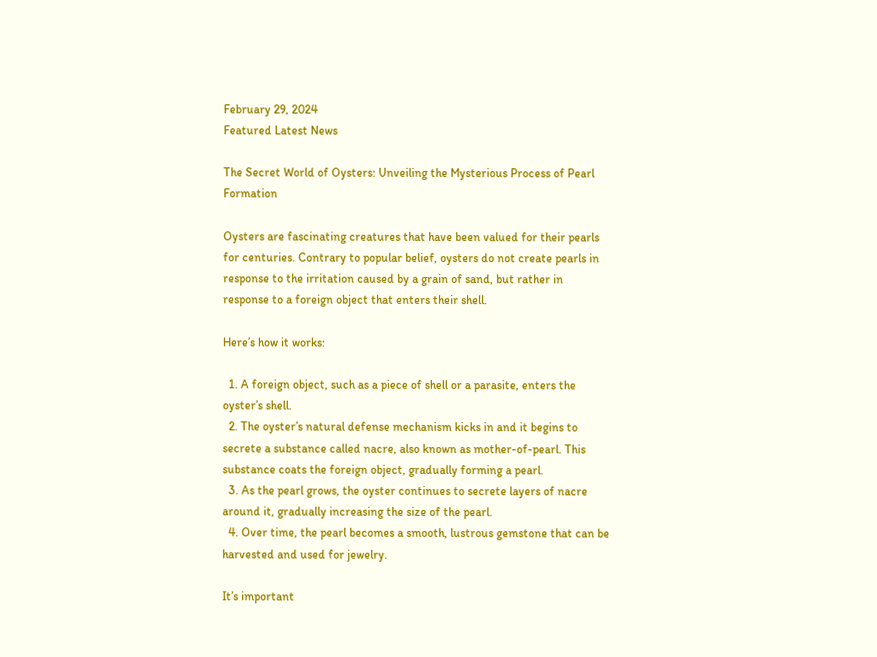February 29, 2024
Featured Latest News

The Secret World of Oysters: Unveiling the Mysterious Process of Pearl Formation

Oysters are fascinating creatures that have been valued for their pearls for centuries. Contrary to popular belief, oysters do not create pearls in response to the irritation caused by a grain of sand, but rather in response to a foreign object that enters their shell.

Here’s how it works:

  1. A foreign object, such as a piece of shell or a parasite, enters the oyster’s shell.
  2. The oyster’s natural defense mechanism kicks in and it begins to secrete a substance called nacre, also known as mother-of-pearl. This substance coats the foreign object, gradually forming a pearl.
  3. As the pearl grows, the oyster continues to secrete layers of nacre around it, gradually increasing the size of the pearl.
  4. Over time, the pearl becomes a smooth, lustrous gemstone that can be harvested and used for jewelry.

It’s important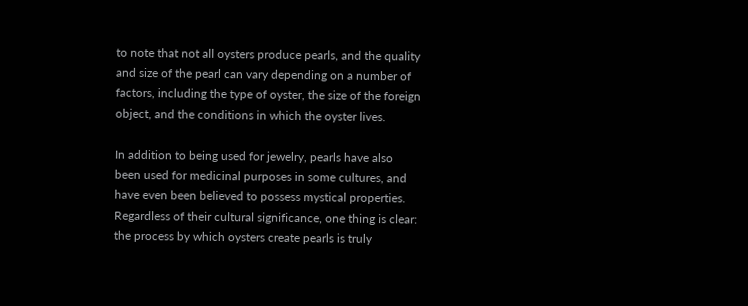to note that not all oysters produce pearls, and the quality and size of the pearl can vary depending on a number of factors, including the type of oyster, the size of the foreign object, and the conditions in which the oyster lives.

In addition to being used for jewelry, pearls have also been used for medicinal purposes in some cultures, and have even been believed to possess mystical properties. Regardless of their cultural significance, one thing is clear: the process by which oysters create pearls is truly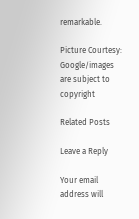remarkable.

Picture Courtesy: Google/images are subject to copyright

Related Posts

Leave a Reply

Your email address will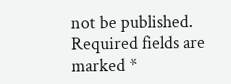not be published. Required fields are marked *